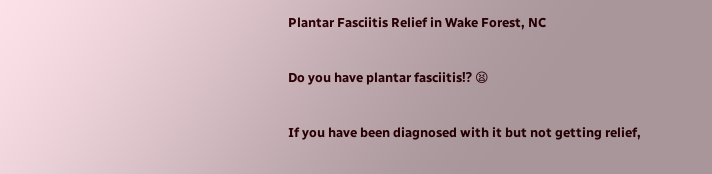Plantar Fasciitis Relief in Wake Forest, NC

Do you have plantar fasciitis⁉ 😫

If you have been diagnosed with it but not getting relief,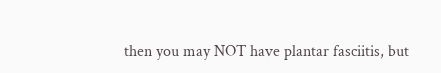then you may NOT have plantar fasciitis, but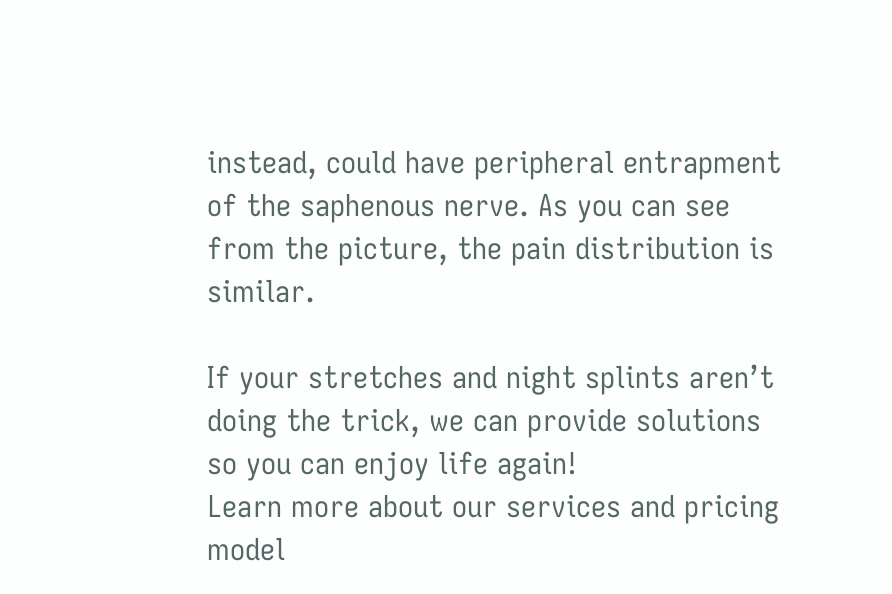instead, could have peripheral entrapment of the saphenous nerve. As you can see from the picture, the pain distribution is similar.

If your stretches and night splints aren’t doing the trick, we can provide solutions so you can enjoy life again!
Learn more about our services and pricing model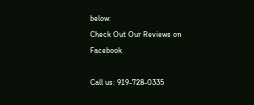below:
Check Out Our Reviews on Facebook

Call us: 919-728-0335